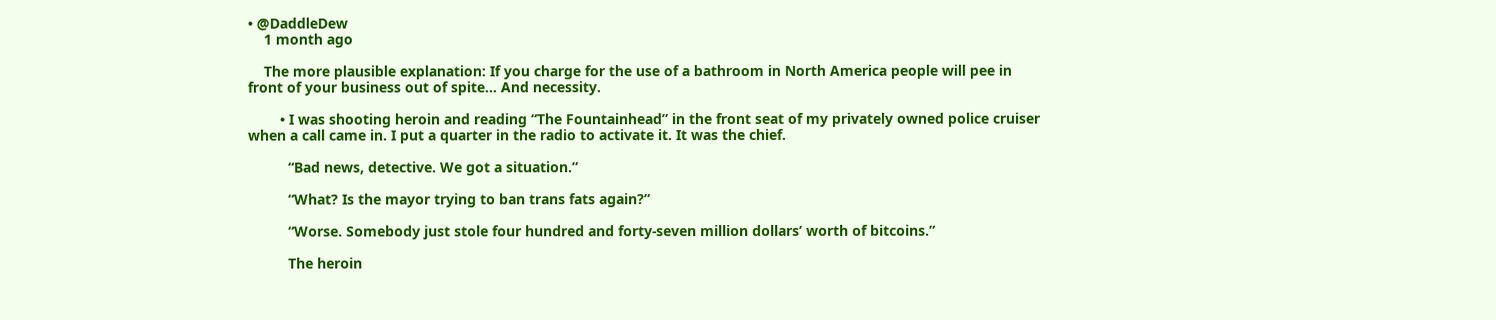• @DaddleDew
    1 month ago

    The more plausible explanation: If you charge for the use of a bathroom in North America people will pee in front of your business out of spite… And necessity.

        • I was shooting heroin and reading “The Fountainhead” in the front seat of my privately owned police cruiser when a call came in. I put a quarter in the radio to activate it. It was the chief.

          “Bad news, detective. We got a situation.”

          “What? Is the mayor trying to ban trans fats again?”

          “Worse. Somebody just stole four hundred and forty-seven million dollars’ worth of bitcoins.”

          The heroin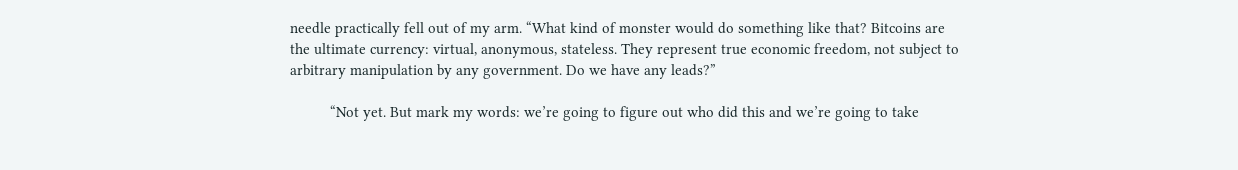needle practically fell out of my arm. “What kind of monster would do something like that? Bitcoins are the ultimate currency: virtual, anonymous, stateless. They represent true economic freedom, not subject to arbitrary manipulation by any government. Do we have any leads?”

          “Not yet. But mark my words: we’re going to figure out who did this and we’re going to take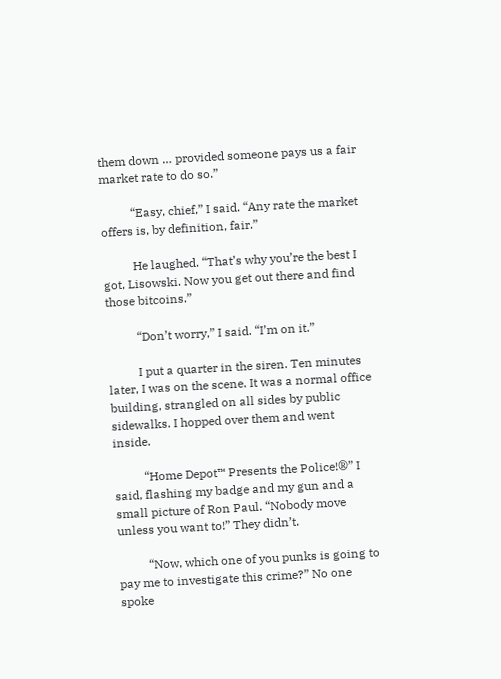them down … provided someone pays us a fair market rate to do so.”

          “Easy, chief,” I said. “Any rate the market offers is, by definition, fair.”

          He laughed. “That’s why you’re the best I got, Lisowski. Now you get out there and find those bitcoins.”

          “Don’t worry,” I said. “I’m on it.”

          I put a quarter in the siren. Ten minutes later, I was on the scene. It was a normal office building, strangled on all sides by public sidewalks. I hopped over them and went inside.

          “Home Depot™ Presents the Police!®” I said, flashing my badge and my gun and a small picture of Ron Paul. “Nobody move unless you want to!” They didn’t.

          “Now, which one of you punks is going to pay me to investigate this crime?” No one spoke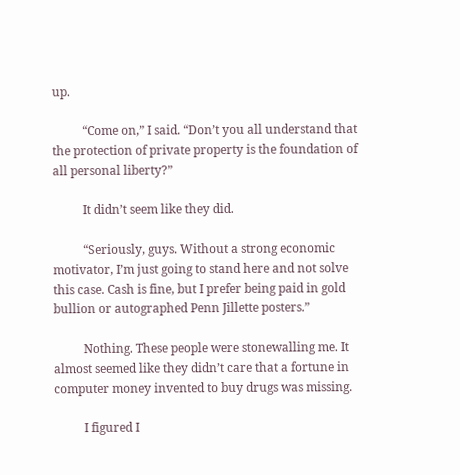up.

          “Come on,” I said. “Don’t you all understand that the protection of private property is the foundation of all personal liberty?”

          It didn’t seem like they did.

          “Seriously, guys. Without a strong economic motivator, I’m just going to stand here and not solve this case. Cash is fine, but I prefer being paid in gold bullion or autographed Penn Jillette posters.”

          Nothing. These people were stonewalling me. It almost seemed like they didn’t care that a fortune in computer money invented to buy drugs was missing.

          I figured I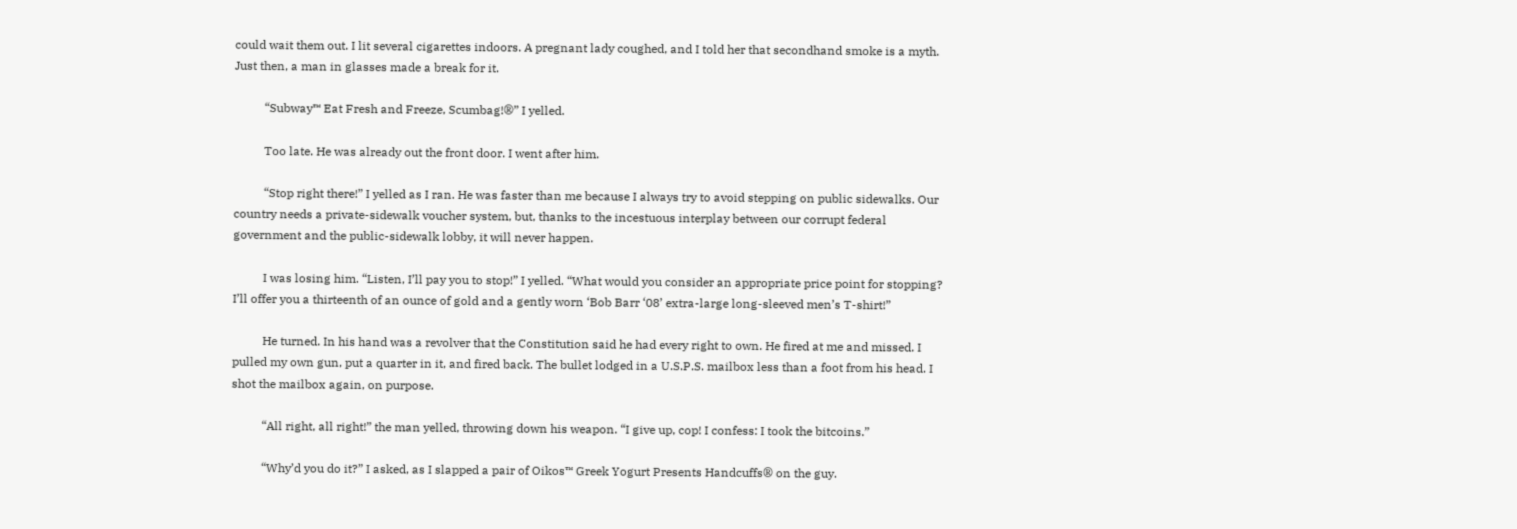could wait them out. I lit several cigarettes indoors. A pregnant lady coughed, and I told her that secondhand smoke is a myth. Just then, a man in glasses made a break for it.

          “Subway™ Eat Fresh and Freeze, Scumbag!®” I yelled.

          Too late. He was already out the front door. I went after him.

          “Stop right there!” I yelled as I ran. He was faster than me because I always try to avoid stepping on public sidewalks. Our country needs a private-sidewalk voucher system, but, thanks to the incestuous interplay between our corrupt federal government and the public-sidewalk lobby, it will never happen.

          I was losing him. “Listen, I’ll pay you to stop!” I yelled. “What would you consider an appropriate price point for stopping? I’ll offer you a thirteenth of an ounce of gold and a gently worn ‘Bob Barr ‘08’ extra-large long-sleeved men’s T-shirt!”

          He turned. In his hand was a revolver that the Constitution said he had every right to own. He fired at me and missed. I pulled my own gun, put a quarter in it, and fired back. The bullet lodged in a U.S.P.S. mailbox less than a foot from his head. I shot the mailbox again, on purpose.

          “All right, all right!” the man yelled, throwing down his weapon. “I give up, cop! I confess: I took the bitcoins.”

          “Why’d you do it?” I asked, as I slapped a pair of Oikos™ Greek Yogurt Presents Handcuffs® on the guy.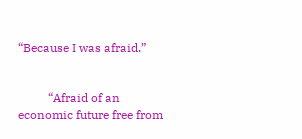“Because I was afraid.”


          “Afraid of an economic future free from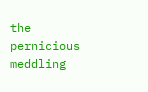the pernicious meddling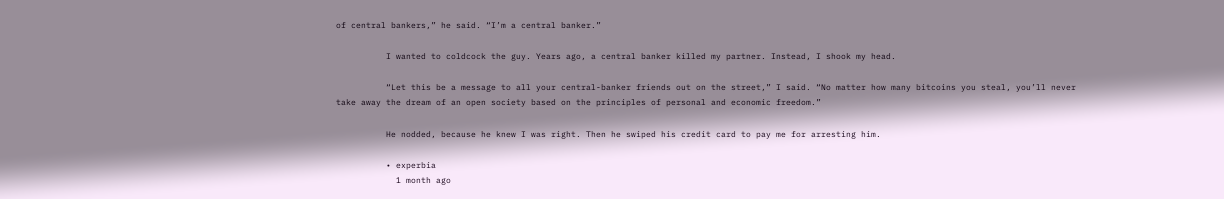of central bankers,” he said. “I’m a central banker.”

          I wanted to coldcock the guy. Years ago, a central banker killed my partner. Instead, I shook my head.

          “Let this be a message to all your central-banker friends out on the street,” I said. “No matter how many bitcoins you steal, you’ll never take away the dream of an open society based on the principles of personal and economic freedom.”

          He nodded, because he knew I was right. Then he swiped his credit card to pay me for arresting him.

          • experbia
            1 month ago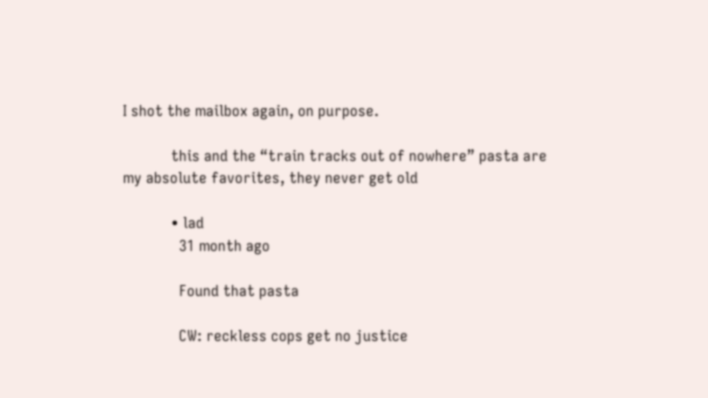I shot the mailbox again, on purpose.

            this and the “train tracks out of nowhere” pasta are my absolute favorites, they never get old

            • lad
              31 month ago

              Found that pasta

              CW: reckless cops get no justice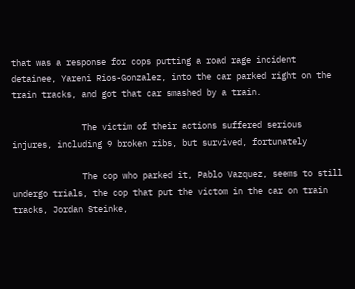that was a response for cops putting a road rage incident detainee, Yareni Rios-Gonzalez, into the car parked right on the train tracks, and got that car smashed by a train.

              The victim of their actions suffered serious injures, including 9 broken ribs, but survived, fortunately

              The cop who parked it, Pablo Vazquez, seems to still undergo trials, the cop that put the victom in the car on train tracks, Jordan Steinke,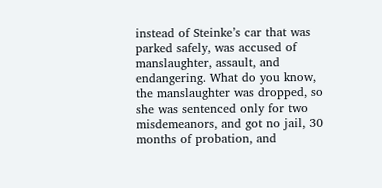instead of Steinke’s car that was parked safely, was accused of manslaughter, assault, and endangering. What do you know, the manslaughter was dropped, so she was sentenced only for two misdemeanors, and got no jail, 30 months of probation, and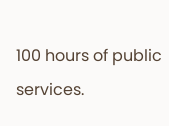100 hours of public services.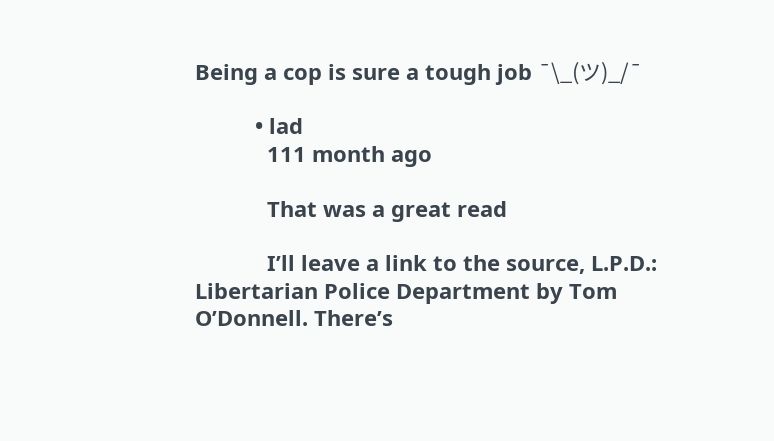Being a cop is sure a tough job ¯\_(ツ)_/¯

          • lad
            111 month ago

            That was a great read

            I’ll leave a link to the source, L.P.D.: Libertarian Police Department by Tom O’Donnell. There’s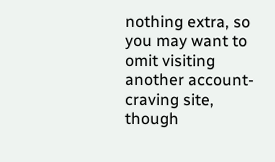nothing extra, so you may want to omit visiting another account-craving site, though